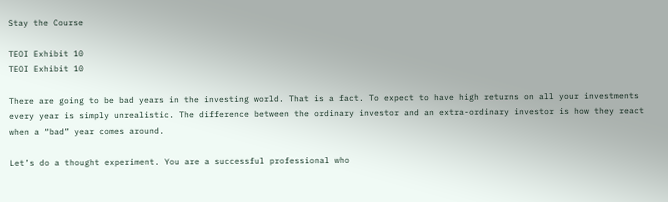Stay the Course

TEOI Exhibit 10
TEOI Exhibit 10

There are going to be bad years in the investing world. That is a fact. To expect to have high returns on all your investments every year is simply unrealistic. The difference between the ordinary investor and an extra-ordinary investor is how they react when a “bad” year comes around.

Let’s do a thought experiment. You are a successful professional who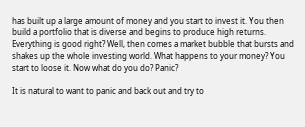has built up a large amount of money and you start to invest it. You then build a portfolio that is diverse and begins to produce high returns. Everything is good right? Well, then comes a market bubble that bursts and shakes up the whole investing world. What happens to your money? You start to loose it. Now what do you do? Panic?

It is natural to want to panic and back out and try to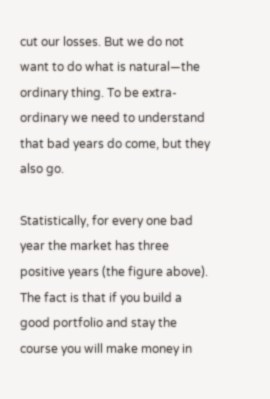cut our losses. But we do not want to do what is natural—the ordinary thing. To be extra-ordinary we need to understand that bad years do come, but they also go.

Statistically, for every one bad year the market has three positive years (the figure above). The fact is that if you build a good portfolio and stay the course you will make money in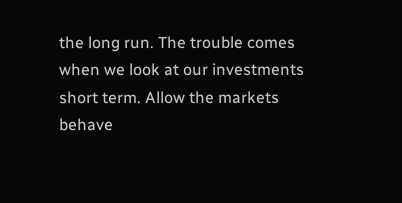the long run. The trouble comes when we look at our investments short term. Allow the markets behave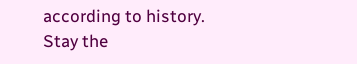according to history. Stay the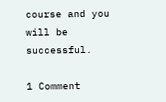course and you will be successful.

1 Comment